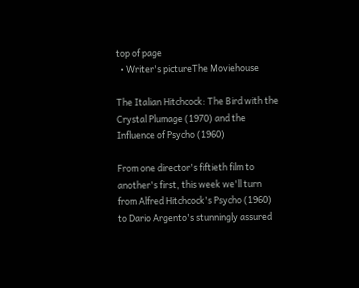top of page
  • Writer's pictureThe Moviehouse

The Italian Hitchcock: The Bird with the Crystal Plumage (1970) and the Influence of Psycho (1960)

From one director's fiftieth film to another's first, this week we'll turn from Alfred Hitchcock's Psycho (1960) to Dario Argento's stunningly assured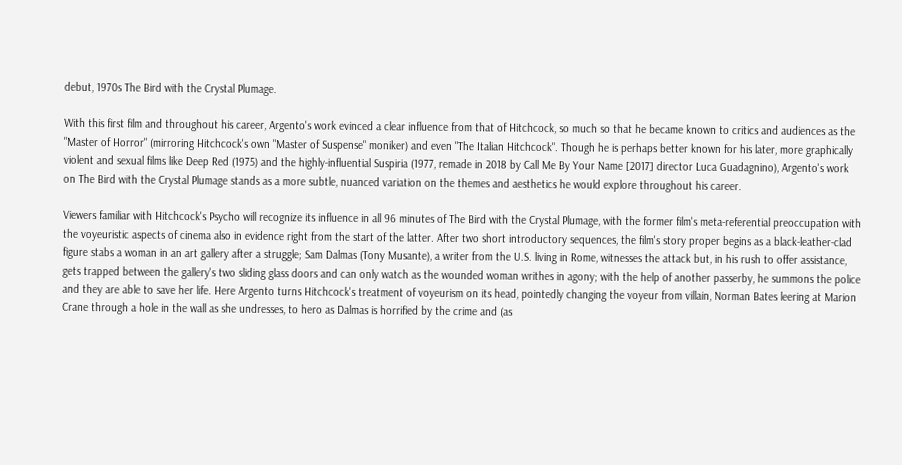debut, 1970s The Bird with the Crystal Plumage.

With this first film and throughout his career, Argento's work evinced a clear influence from that of Hitchcock, so much so that he became known to critics and audiences as the "Master of Horror" (mirroring Hitchcock's own "Master of Suspense" moniker) and even "The Italian Hitchcock". Though he is perhaps better known for his later, more graphically violent and sexual films like Deep Red (1975) and the highly-influential Suspiria (1977, remade in 2018 by Call Me By Your Name [2017] director Luca Guadagnino), Argento's work on The Bird with the Crystal Plumage stands as a more subtle, nuanced variation on the themes and aesthetics he would explore throughout his career.

Viewers familiar with Hitchcock's Psycho will recognize its influence in all 96 minutes of The Bird with the Crystal Plumage, with the former film's meta-referential preoccupation with the voyeuristic aspects of cinema also in evidence right from the start of the latter. After two short introductory sequences, the film's story proper begins as a black-leather-clad figure stabs a woman in an art gallery after a struggle; Sam Dalmas (Tony Musante), a writer from the U.S. living in Rome, witnesses the attack but, in his rush to offer assistance, gets trapped between the gallery's two sliding glass doors and can only watch as the wounded woman writhes in agony; with the help of another passerby, he summons the police and they are able to save her life. Here Argento turns Hitchcock's treatment of voyeurism on its head, pointedly changing the voyeur from villain, Norman Bates leering at Marion Crane through a hole in the wall as she undresses, to hero as Dalmas is horrified by the crime and (as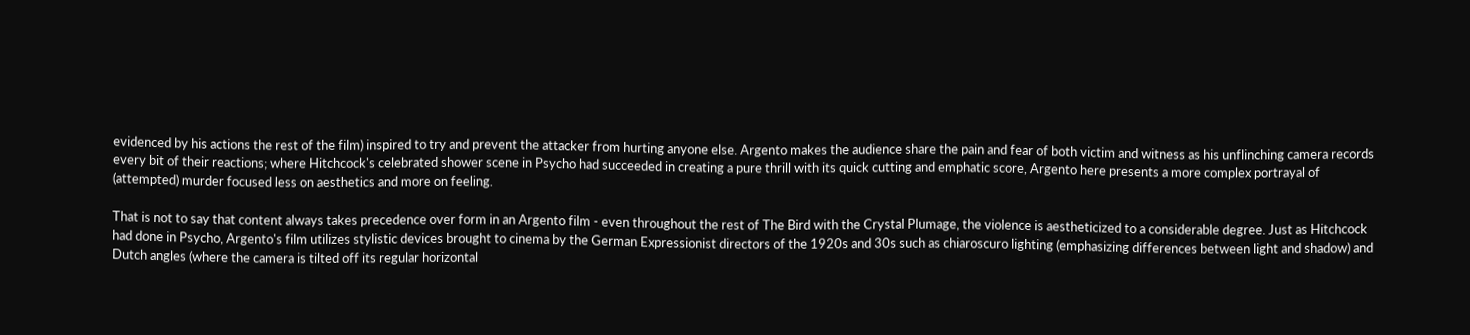evidenced by his actions the rest of the film) inspired to try and prevent the attacker from hurting anyone else. Argento makes the audience share the pain and fear of both victim and witness as his unflinching camera records every bit of their reactions; where Hitchcock's celebrated shower scene in Psycho had succeeded in creating a pure thrill with its quick cutting and emphatic score, Argento here presents a more complex portrayal of (attempted) murder focused less on aesthetics and more on feeling.

That is not to say that content always takes precedence over form in an Argento film - even throughout the rest of The Bird with the Crystal Plumage, the violence is aestheticized to a considerable degree. Just as Hitchcock had done in Psycho, Argento's film utilizes stylistic devices brought to cinema by the German Expressionist directors of the 1920s and 30s such as chiaroscuro lighting (emphasizing differences between light and shadow) and Dutch angles (where the camera is tilted off its regular horizontal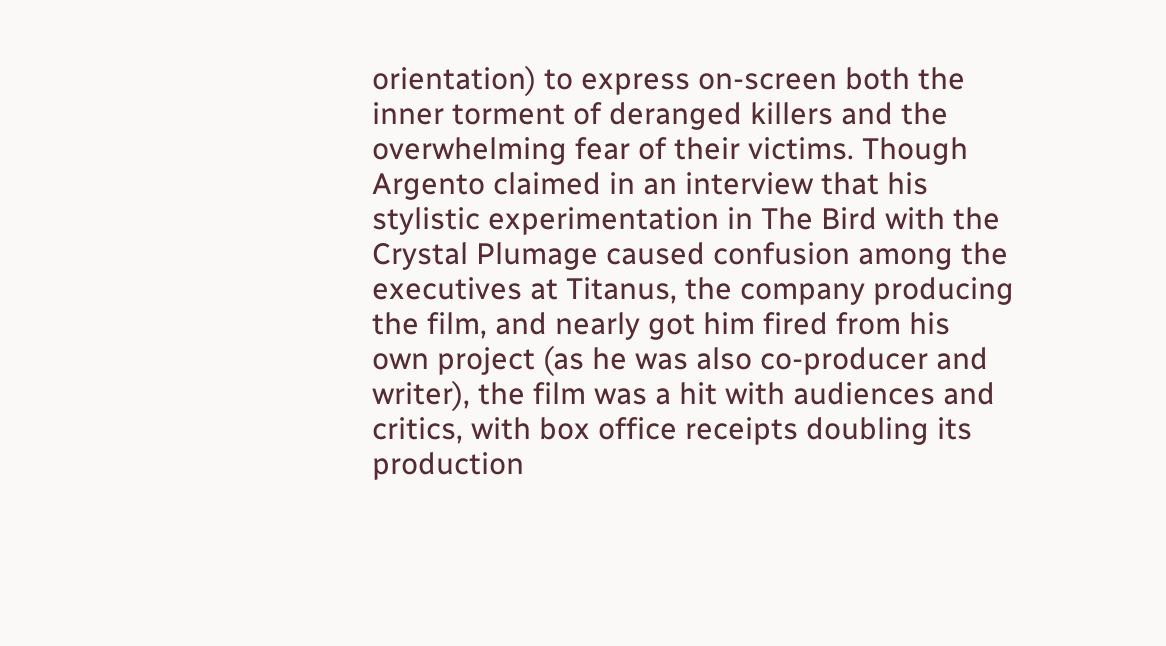orientation) to express on-screen both the inner torment of deranged killers and the overwhelming fear of their victims. Though Argento claimed in an interview that his stylistic experimentation in The Bird with the Crystal Plumage caused confusion among the executives at Titanus, the company producing the film, and nearly got him fired from his own project (as he was also co-producer and writer), the film was a hit with audiences and critics, with box office receipts doubling its production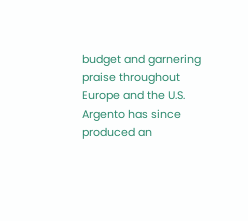budget and garnering praise throughout Europe and the U.S. Argento has since produced an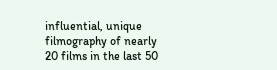influential, unique filmography of nearly 20 films in the last 50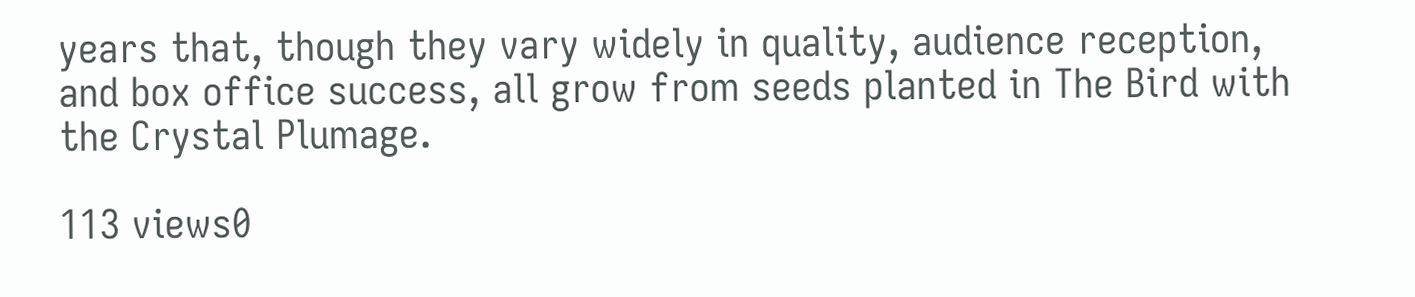years that, though they vary widely in quality, audience reception, and box office success, all grow from seeds planted in The Bird with the Crystal Plumage.

113 views0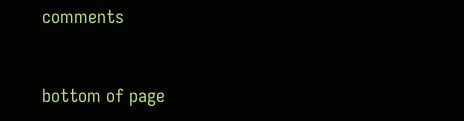comments


bottom of page